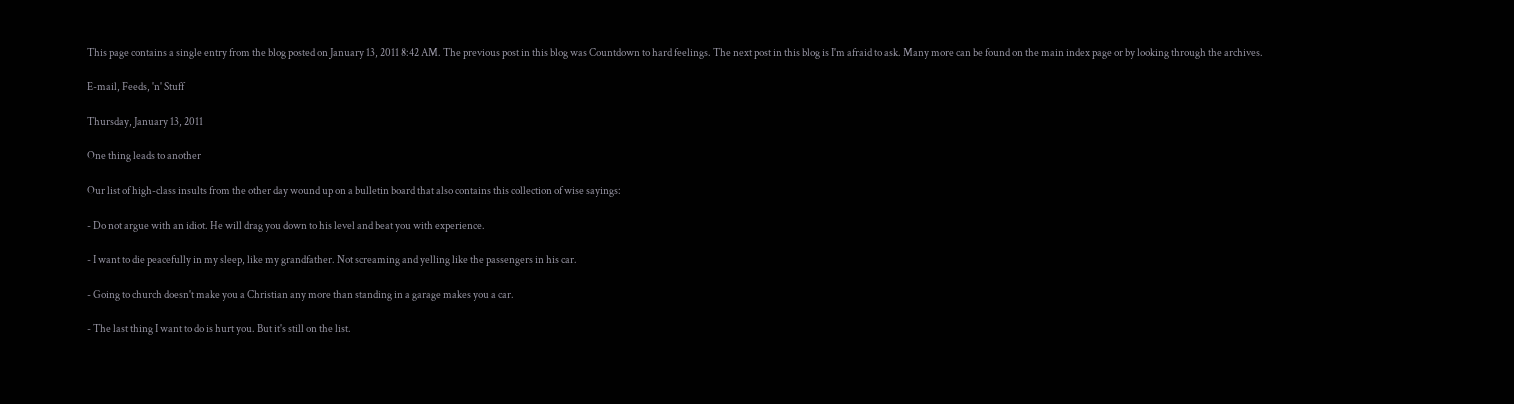This page contains a single entry from the blog posted on January 13, 2011 8:42 AM. The previous post in this blog was Countdown to hard feelings. The next post in this blog is I'm afraid to ask. Many more can be found on the main index page or by looking through the archives.

E-mail, Feeds, 'n' Stuff

Thursday, January 13, 2011

One thing leads to another

Our list of high-class insults from the other day wound up on a bulletin board that also contains this collection of wise sayings:

- Do not argue with an idiot. He will drag you down to his level and beat you with experience.

- I want to die peacefully in my sleep, like my grandfather. Not screaming and yelling like the passengers in his car.

- Going to church doesn't make you a Christian any more than standing in a garage makes you a car.

- The last thing I want to do is hurt you. But it's still on the list.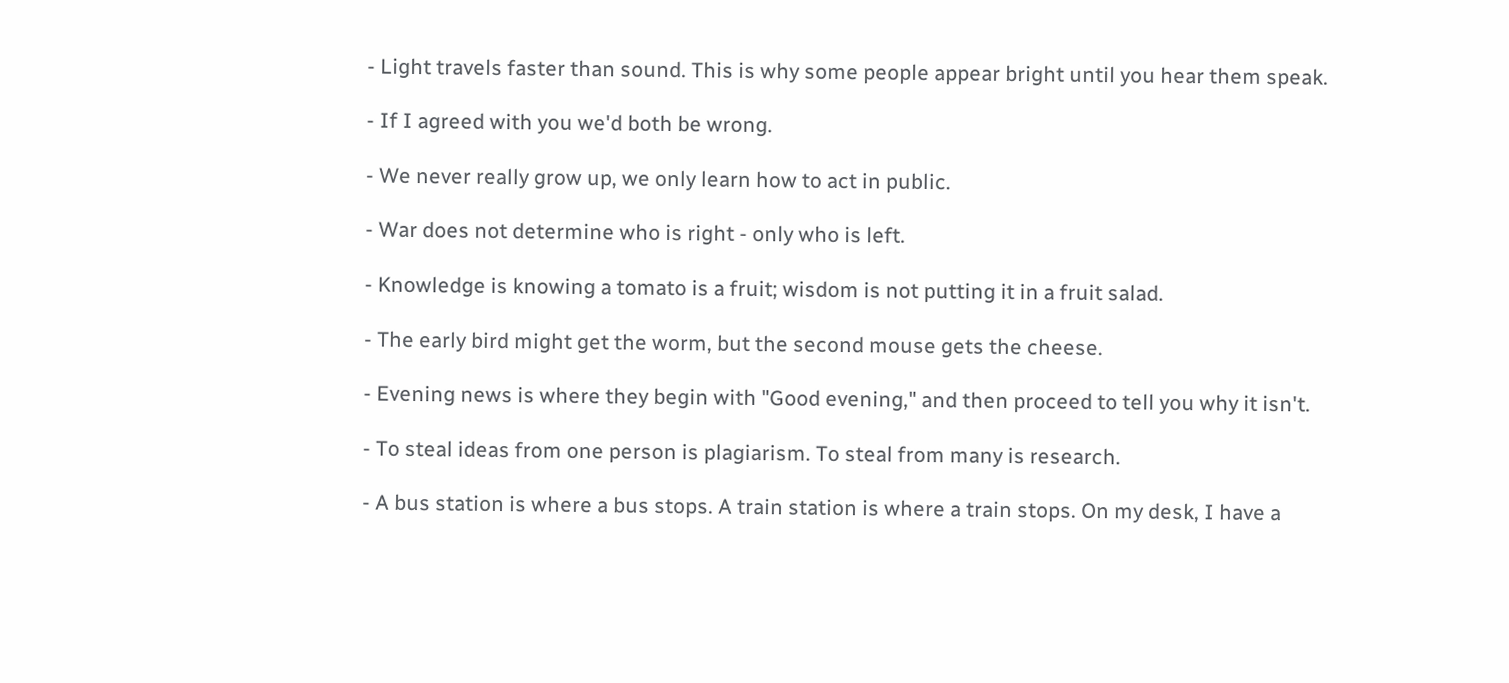- Light travels faster than sound. This is why some people appear bright until you hear them speak.

- If I agreed with you we'd both be wrong.

- We never really grow up, we only learn how to act in public.

- War does not determine who is right - only who is left.

- Knowledge is knowing a tomato is a fruit; wisdom is not putting it in a fruit salad.

- The early bird might get the worm, but the second mouse gets the cheese.

- Evening news is where they begin with "Good evening," and then proceed to tell you why it isn't.

- To steal ideas from one person is plagiarism. To steal from many is research.

- A bus station is where a bus stops. A train station is where a train stops. On my desk, I have a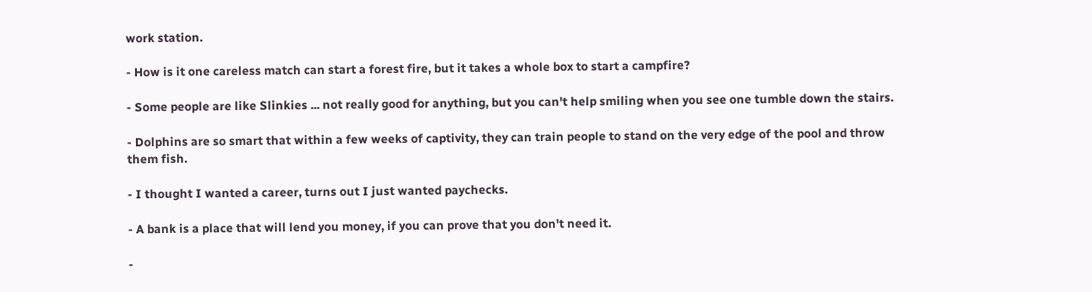work station.

- How is it one careless match can start a forest fire, but it takes a whole box to start a campfire?

- Some people are like Slinkies ... not really good for anything, but you can't help smiling when you see one tumble down the stairs.

- Dolphins are so smart that within a few weeks of captivity, they can train people to stand on the very edge of the pool and throw them fish.

- I thought I wanted a career, turns out I just wanted paychecks.

- A bank is a place that will lend you money, if you can prove that you don't need it.

-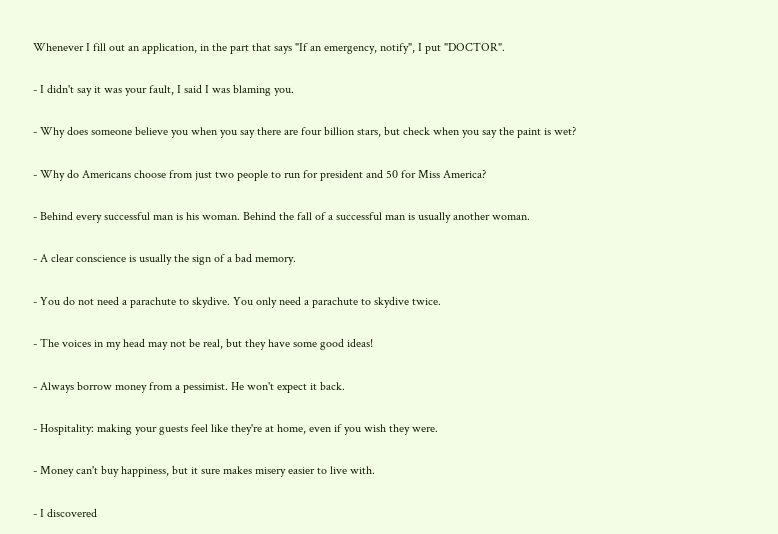Whenever I fill out an application, in the part that says "If an emergency, notify", I put "DOCTOR".

- I didn't say it was your fault, I said I was blaming you.

- Why does someone believe you when you say there are four billion stars, but check when you say the paint is wet?

- Why do Americans choose from just two people to run for president and 50 for Miss America?

- Behind every successful man is his woman. Behind the fall of a successful man is usually another woman.

- A clear conscience is usually the sign of a bad memory.

- You do not need a parachute to skydive. You only need a parachute to skydive twice.

- The voices in my head may not be real, but they have some good ideas!

- Always borrow money from a pessimist. He won't expect it back.

- Hospitality: making your guests feel like they're at home, even if you wish they were.

- Money can't buy happiness, but it sure makes misery easier to live with.

- I discovered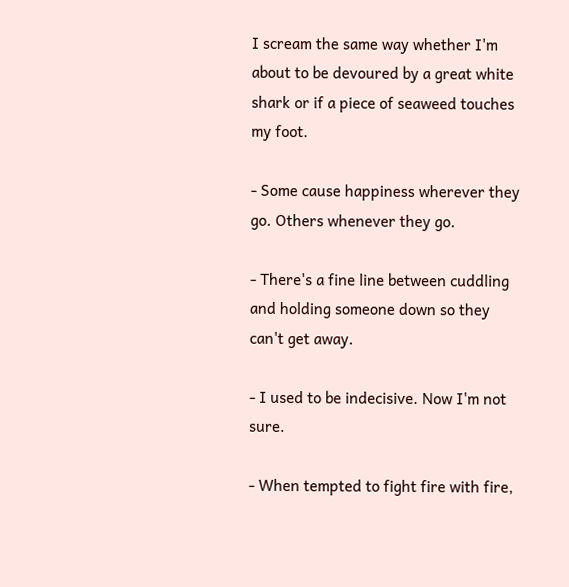I scream the same way whether I'm about to be devoured by a great white shark or if a piece of seaweed touches my foot.

- Some cause happiness wherever they go. Others whenever they go.

- There's a fine line between cuddling and holding someone down so they can't get away.

- I used to be indecisive. Now I'm not sure.

- When tempted to fight fire with fire,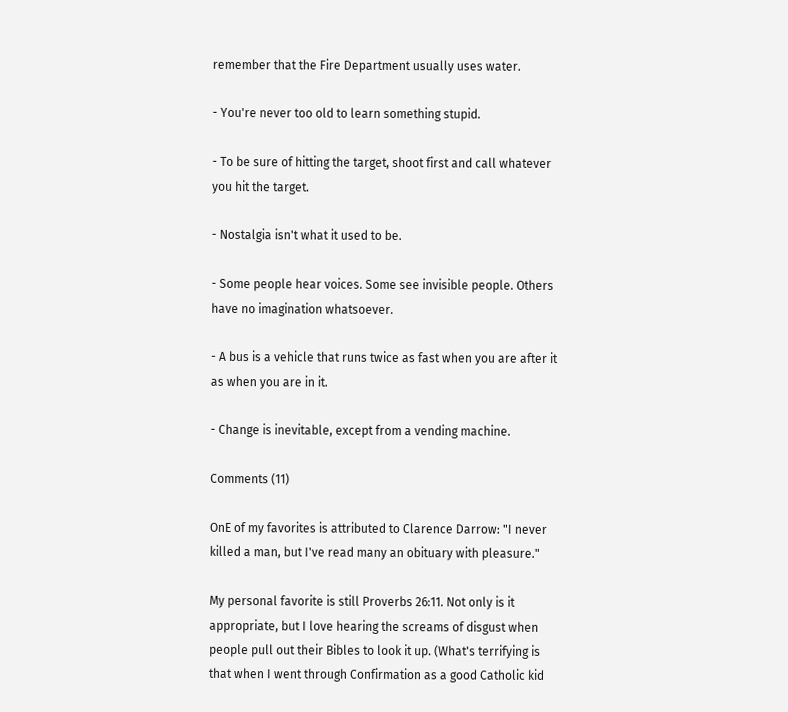remember that the Fire Department usually uses water.

- You're never too old to learn something stupid.

- To be sure of hitting the target, shoot first and call whatever you hit the target.

- Nostalgia isn't what it used to be.

- Some people hear voices. Some see invisible people. Others have no imagination whatsoever.

- A bus is a vehicle that runs twice as fast when you are after it as when you are in it.

- Change is inevitable, except from a vending machine.

Comments (11)

OnE of my favorites is attributed to Clarence Darrow: "I never killed a man, but I've read many an obituary with pleasure."

My personal favorite is still Proverbs 26:11. Not only is it appropriate, but I love hearing the screams of disgust when people pull out their Bibles to look it up. (What's terrifying is that when I went through Confirmation as a good Catholic kid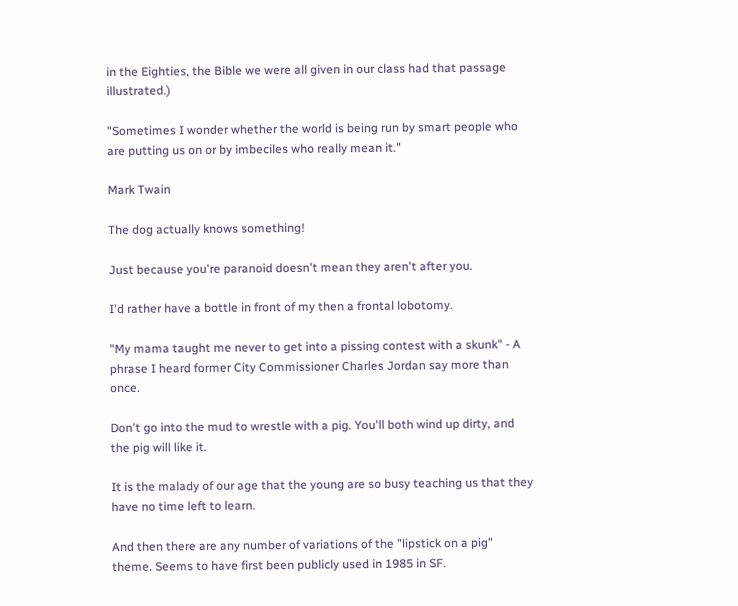in the Eighties, the Bible we were all given in our class had that passage illustrated.)

"Sometimes I wonder whether the world is being run by smart people who
are putting us on or by imbeciles who really mean it."

Mark Twain

The dog actually knows something!

Just because you're paranoid doesn't mean they aren't after you.

I'd rather have a bottle in front of my then a frontal lobotomy.

"My mama taught me never to get into a pissing contest with a skunk" - A phrase I heard former City Commissioner Charles Jordan say more than once.

Don't go into the mud to wrestle with a pig. You'll both wind up dirty, and the pig will like it.

It is the malady of our age that the young are so busy teaching us that they have no time left to learn.

And then there are any number of variations of the "lipstick on a pig" theme. Seems to have first been publicly used in 1985 in SF.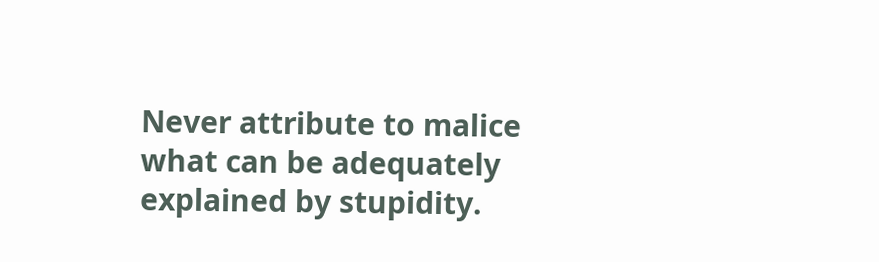Never attribute to malice what can be adequately explained by stupidity.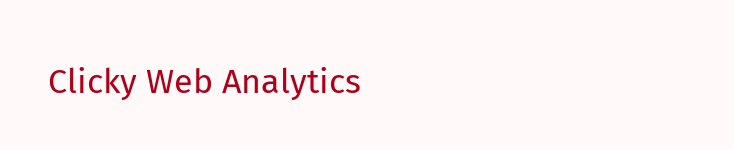Clicky Web Analytics